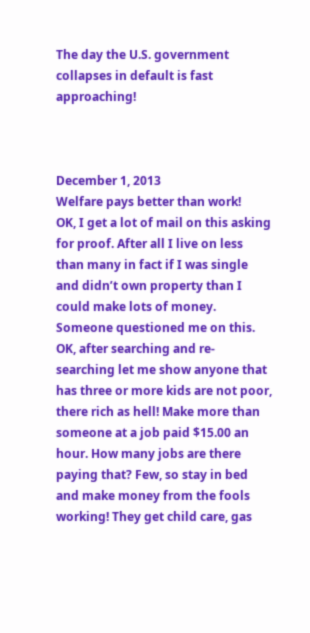The day the U.S. government collapses in default is fast approaching!



December 1, 2013
Welfare pays better than work!
OK, I get a lot of mail on this asking for proof. After all I live on less than many in fact if I was single and didn’t own property than I could make lots of money. Someone questioned me on this. OK, after searching and re-searching let me show anyone that has three or more kids are not poor, there rich as hell! Make more than someone at a job paid $15.00 an hour. How many jobs are there paying that? Few, so stay in bed and make money from the fools working! They get child care, gas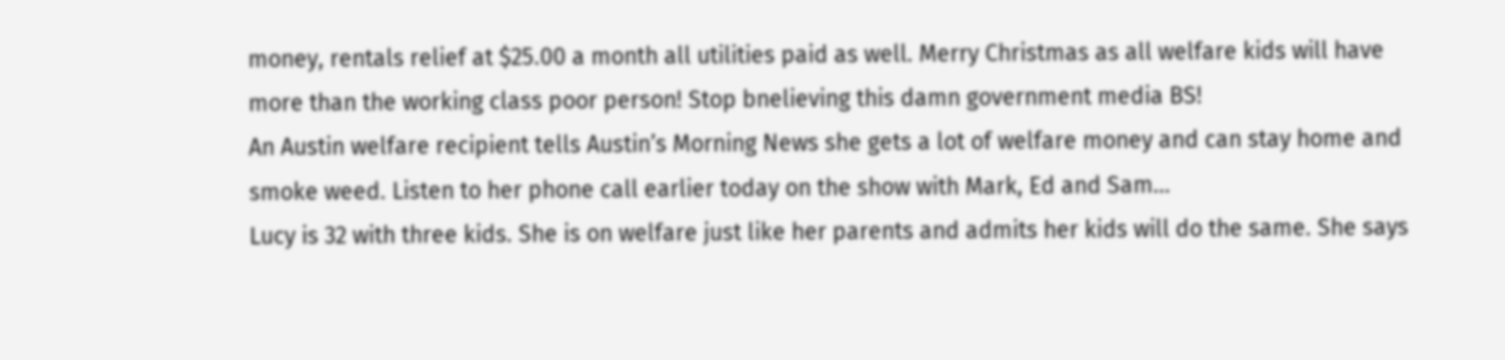money, rentals relief at $25.00 a month all utilities paid as well. Merry Christmas as all welfare kids will have more than the working class poor person! Stop bnelieving this damn government media BS!
An Austin welfare recipient tells Austin’s Morning News she gets a lot of welfare money and can stay home and smoke weed. Listen to her phone call earlier today on the show with Mark, Ed and Sam…
Lucy is 32 with three kids. She is on welfare just like her parents and admits her kids will do the same. She says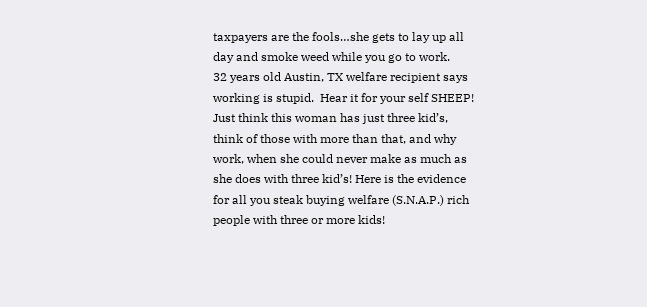taxpayers are the fools…she gets to lay up all day and smoke weed while you go to work.
32 years old Austin, TX welfare recipient says working is stupid.  Hear it for your self SHEEP!
Just think this woman has just three kid’s, think of those with more than that, and why work, when she could never make as much as she does with three kid’s! Here is the evidence for all you steak buying welfare (S.N.A.P.) rich people with three or more kids!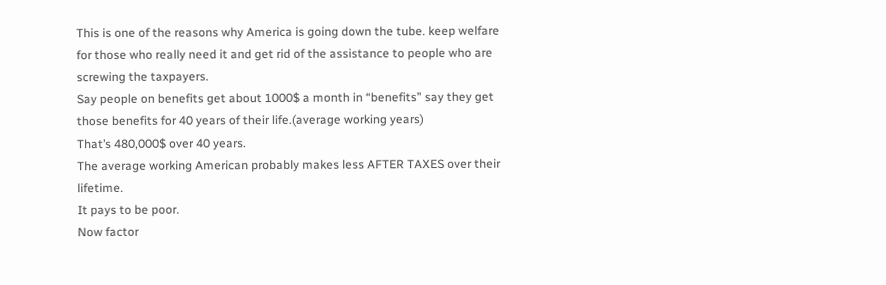This is one of the reasons why America is going down the tube. keep welfare for those who really need it and get rid of the assistance to people who are screwing the taxpayers.
Say people on benefits get about 1000$ a month in “benefits” say they get those benefits for 40 years of their life.(average working years)
That’s 480,000$ over 40 years.
The average working American probably makes less AFTER TAXES over their lifetime.
It pays to be poor.
Now factor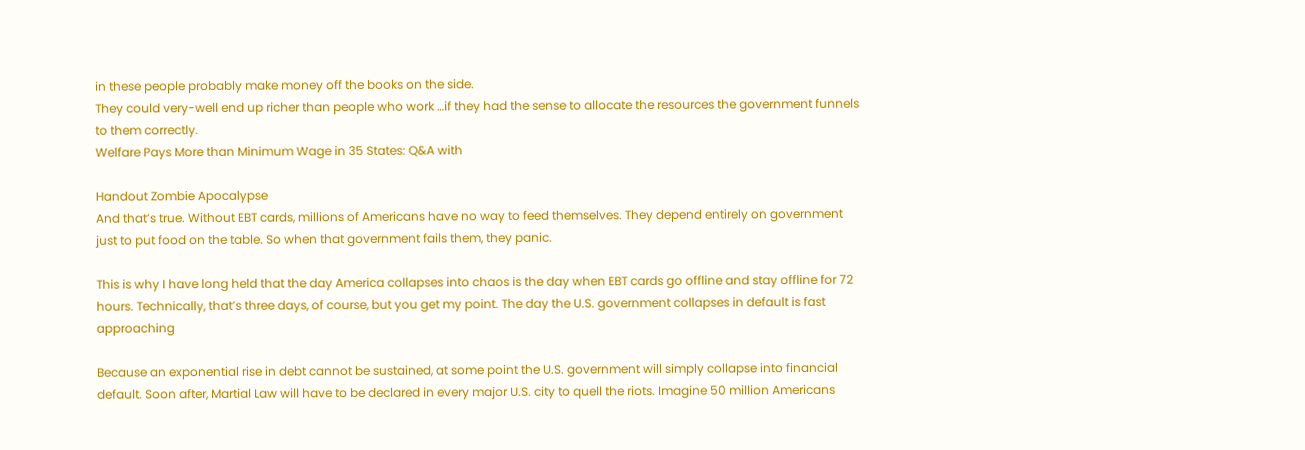in these people probably make money off the books on the side.
They could very-well end up richer than people who work …if they had the sense to allocate the resources the government funnels to them correctly.
Welfare Pays More than Minimum Wage in 35 States: Q&A with

Handout Zombie Apocalypse
And that’s true. Without EBT cards, millions of Americans have no way to feed themselves. They depend entirely on government just to put food on the table. So when that government fails them, they panic.

This is why I have long held that the day America collapses into chaos is the day when EBT cards go offline and stay offline for 72 hours. Technically, that’s three days, of course, but you get my point. The day the U.S. government collapses in default is fast approaching

Because an exponential rise in debt cannot be sustained, at some point the U.S. government will simply collapse into financial default. Soon after, Martial Law will have to be declared in every major U.S. city to quell the riots. Imagine 50 million Americans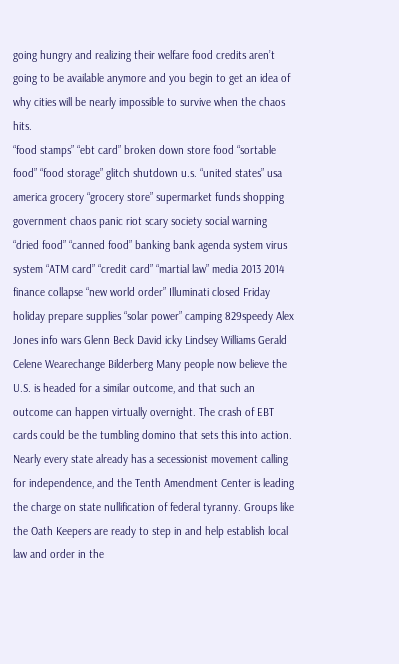going hungry and realizing their welfare food credits aren’t going to be available anymore and you begin to get an idea of why cities will be nearly impossible to survive when the chaos hits.
“food stamps” “ebt card” broken down store food “sortable food” “food storage” glitch shutdown u.s. “united states” usa america grocery “grocery store” supermarket funds shopping government chaos panic riot scary society social warning “dried food” “canned food” banking bank agenda system virus system “ATM card” “credit card” “martial law” media 2013 2014 finance collapse “new world order” Illuminati closed Friday holiday prepare supplies “solar power” camping 829speedy Alex Jones info wars Glenn Beck David icky Lindsey Williams Gerald Celene Wearechange Bilderberg Many people now believe the U.S. is headed for a similar outcome, and that such an outcome can happen virtually overnight. The crash of EBT cards could be the tumbling domino that sets this into action. Nearly every state already has a secessionist movement calling for independence, and the Tenth Amendment Center is leading the charge on state nullification of federal tyranny. Groups like the Oath Keepers are ready to step in and help establish local law and order in the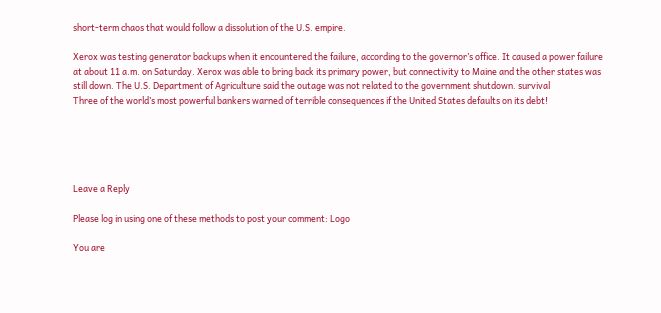short-term chaos that would follow a dissolution of the U.S. empire.

Xerox was testing generator backups when it encountered the failure, according to the governor’s office. It caused a power failure at about 11 a.m. on Saturday. Xerox was able to bring back its primary power, but connectivity to Maine and the other states was still down. The U.S. Department of Agriculture said the outage was not related to the government shutdown. survival
Three of the world’s most powerful bankers warned of terrible consequences if the United States defaults on its debt!





Leave a Reply

Please log in using one of these methods to post your comment: Logo

You are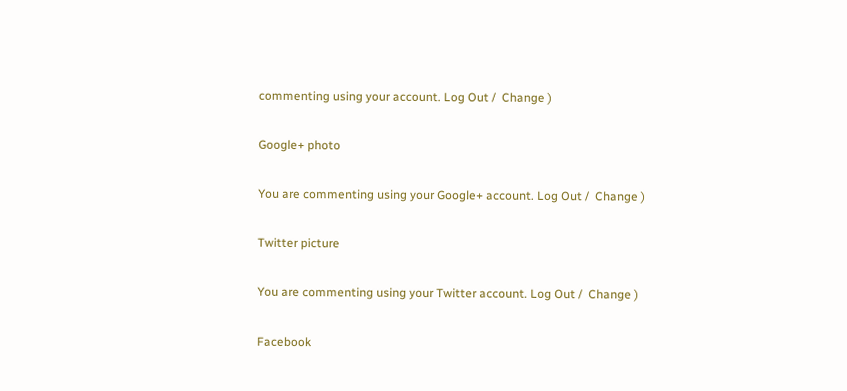commenting using your account. Log Out /  Change )

Google+ photo

You are commenting using your Google+ account. Log Out /  Change )

Twitter picture

You are commenting using your Twitter account. Log Out /  Change )

Facebook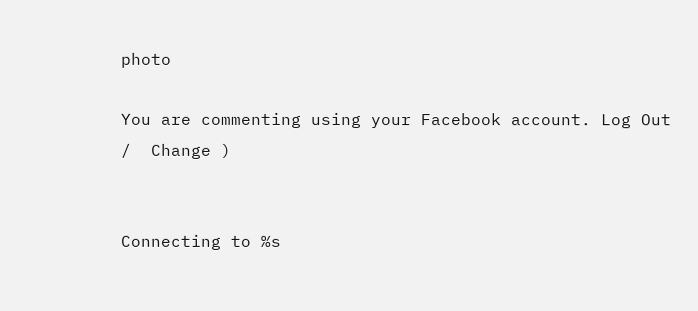photo

You are commenting using your Facebook account. Log Out /  Change )


Connecting to %s